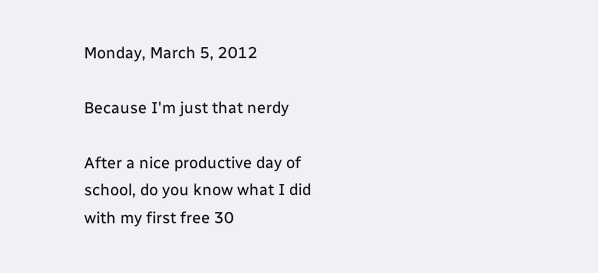Monday, March 5, 2012

Because I'm just that nerdy

After a nice productive day of school, do you know what I did with my first free 30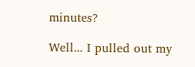minutes?

Well... I pulled out my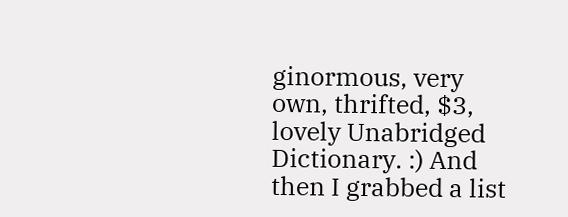ginormous, very own, thrifted, $3, lovely Unabridged Dictionary. :) And then I grabbed a list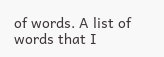of words. A list of words that I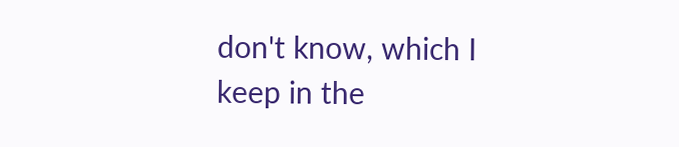don't know, which I keep in the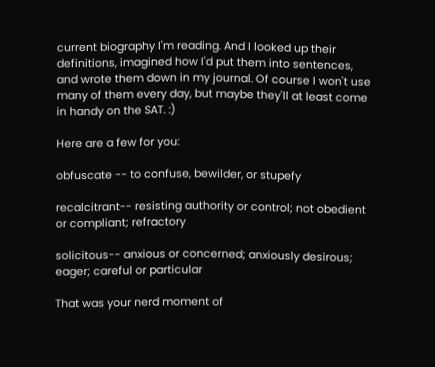current biography I'm reading. And I looked up their definitions, imagined how I'd put them into sentences, and wrote them down in my journal. Of course I won't use many of them every day, but maybe they'll at least come in handy on the SAT. :)

Here are a few for you:

obfuscate -- to confuse, bewilder, or stupefy

recalcitrant-- resisting authority or control; not obedient or compliant; refractory

solicitous-- anxious or concerned; anxiously desirous; eager; careful or particular

That was your nerd moment of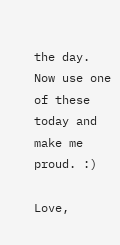the day. Now use one of these today and make me proud. :)

Love,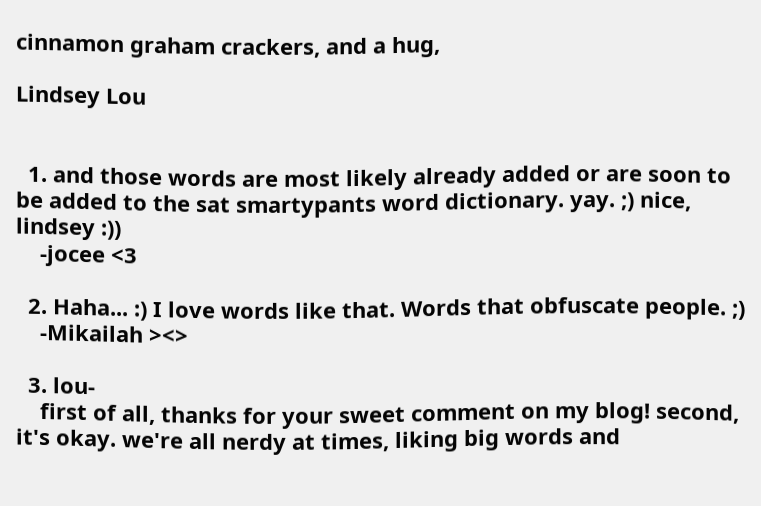cinnamon graham crackers, and a hug,

Lindsey Lou


  1. and those words are most likely already added or are soon to be added to the sat smartypants word dictionary. yay. ;) nice, lindsey :))
    -jocee <3

  2. Haha... :) I love words like that. Words that obfuscate people. ;)
    -Mikailah ><>

  3. lou-
    first of all, thanks for your sweet comment on my blog! second, it's okay. we're all nerdy at times, liking big words and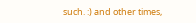such. :) and other times,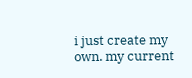i just create my own. my current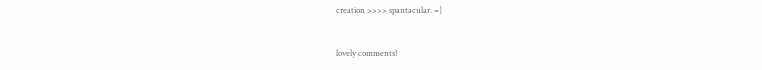creation >>>> spantacular. =]


lovely comments!